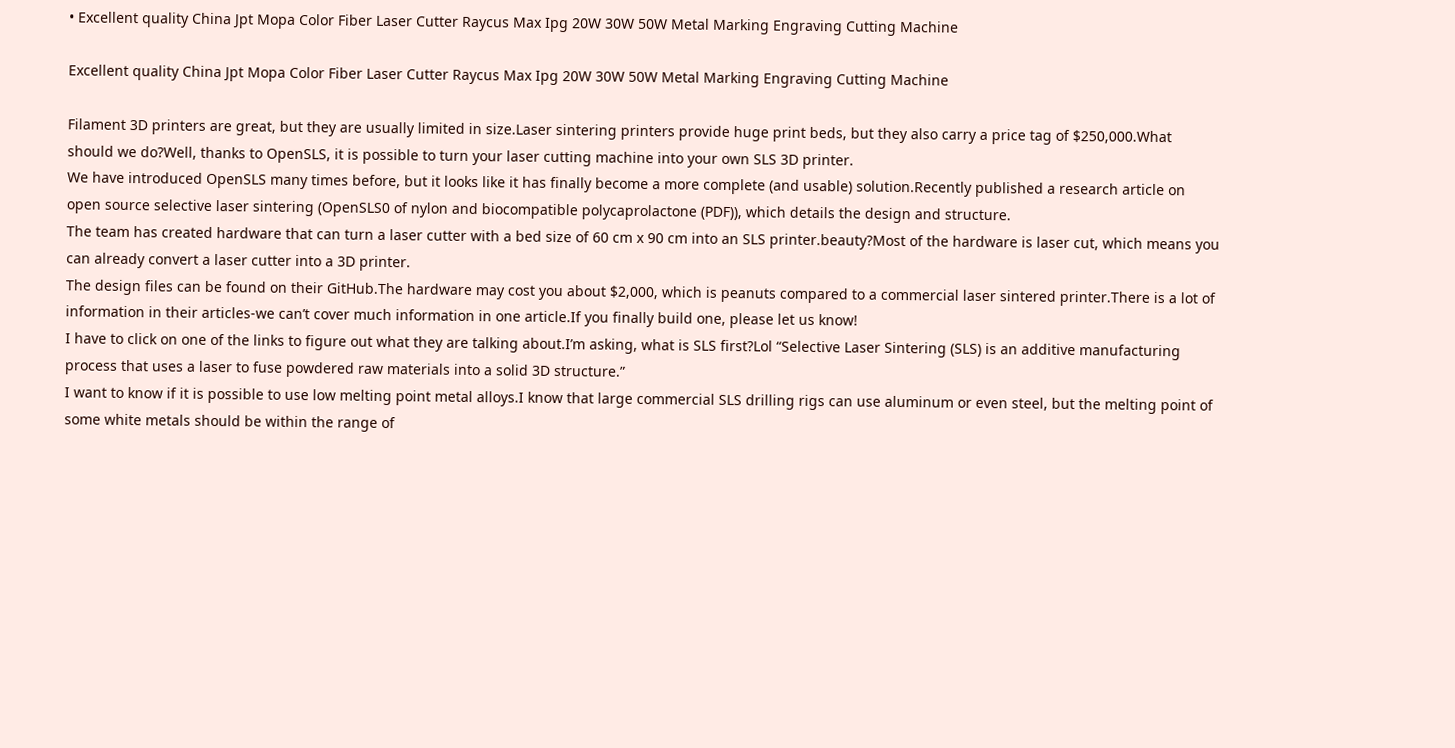• Excellent quality China Jpt Mopa Color Fiber Laser Cutter Raycus Max Ipg 20W 30W 50W Metal Marking Engraving Cutting Machine

Excellent quality China Jpt Mopa Color Fiber Laser Cutter Raycus Max Ipg 20W 30W 50W Metal Marking Engraving Cutting Machine

Filament 3D printers are great, but they are usually limited in size.Laser sintering printers provide huge print beds, but they also carry a price tag of $250,000.What should we do?Well, thanks to OpenSLS, it is possible to turn your laser cutting machine into your own SLS 3D printer.
We have introduced OpenSLS many times before, but it looks like it has finally become a more complete (and usable) solution.Recently published a research article on open source selective laser sintering (OpenSLS0 of nylon and biocompatible polycaprolactone (PDF)), which details the design and structure.
The team has created hardware that can turn a laser cutter with a bed size of 60 cm x 90 cm into an SLS printer.beauty?Most of the hardware is laser cut, which means you can already convert a laser cutter into a 3D printer.
The design files can be found on their GitHub.The hardware may cost you about $2,000, which is peanuts compared to a commercial laser sintered printer.There is a lot of information in their articles-we can’t cover much information in one article.If you finally build one, please let us know!
I have to click on one of the links to figure out what they are talking about.I’m asking, what is SLS first?Lol “Selective Laser Sintering (SLS) is an additive manufacturing process that uses a laser to fuse powdered raw materials into a solid 3D structure.”
I want to know if it is possible to use low melting point metal alloys.I know that large commercial SLS drilling rigs can use aluminum or even steel, but the melting point of some white metals should be within the range of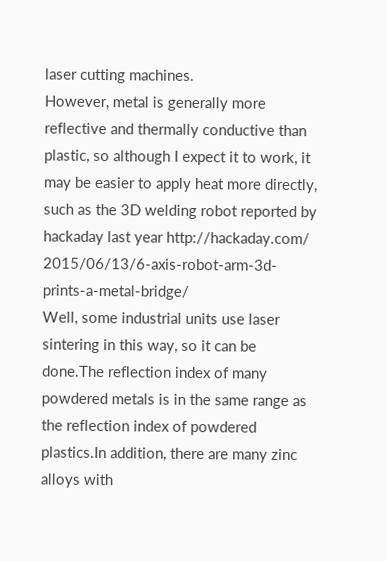laser cutting machines.
However, metal is generally more reflective and thermally conductive than plastic, so although I expect it to work, it may be easier to apply heat more directly, such as the 3D welding robot reported by hackaday last year http://hackaday.com/ 2015/06/13/6-axis-robot-arm-3d-prints-a-metal-bridge/
Well, some industrial units use laser sintering in this way, so it can be done.The reflection index of many powdered metals is in the same range as the reflection index of powdered plastics.In addition, there are many zinc alloys with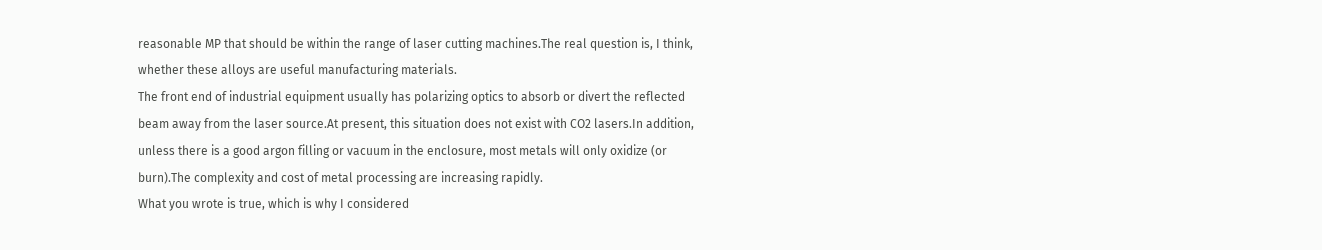reasonable MP that should be within the range of laser cutting machines.The real question is, I think, whether these alloys are useful manufacturing materials.
The front end of industrial equipment usually has polarizing optics to absorb or divert the reflected beam away from the laser source.At present, this situation does not exist with CO2 lasers.In addition, unless there is a good argon filling or vacuum in the enclosure, most metals will only oxidize (or burn).The complexity and cost of metal processing are increasing rapidly.
What you wrote is true, which is why I considered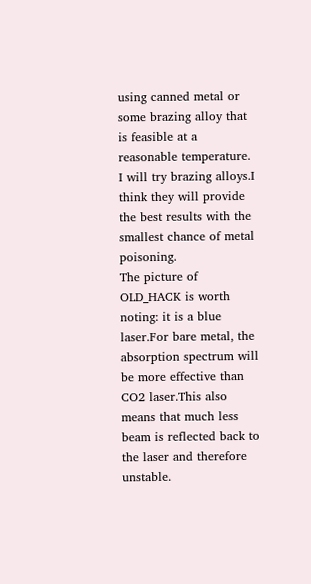using canned metal or some brazing alloy that is feasible at a reasonable temperature.
I will try brazing alloys.I think they will provide the best results with the smallest chance of metal poisoning.
The picture of OLD_HACK is worth noting: it is a blue laser.For bare metal, the absorption spectrum will be more effective than CO2 laser.This also means that much less beam is reflected back to the laser and therefore unstable.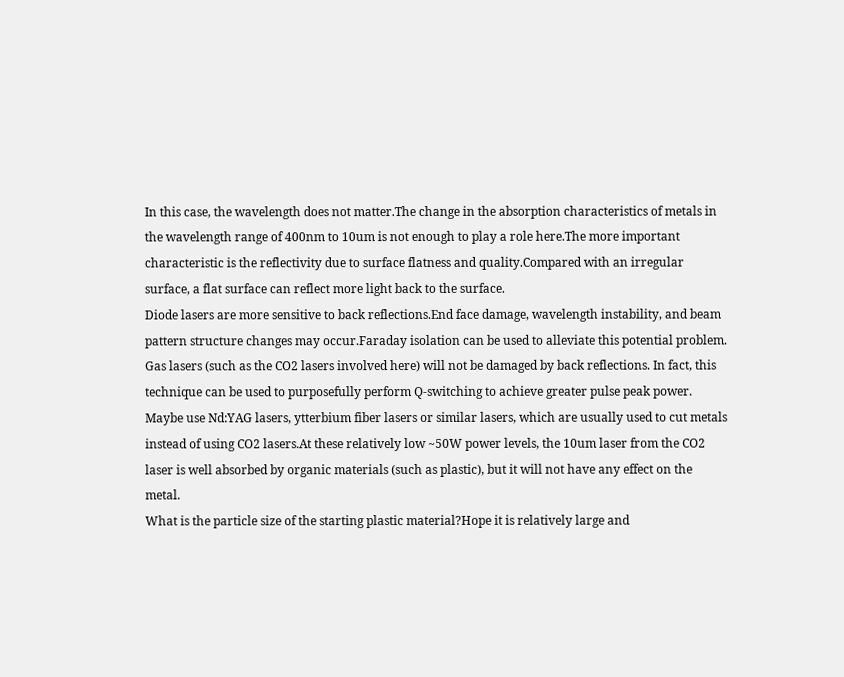In this case, the wavelength does not matter.The change in the absorption characteristics of metals in the wavelength range of 400nm to 10um is not enough to play a role here.The more important characteristic is the reflectivity due to surface flatness and quality.Compared with an irregular surface, a flat surface can reflect more light back to the surface.
Diode lasers are more sensitive to back reflections.End face damage, wavelength instability, and beam pattern structure changes may occur.Faraday isolation can be used to alleviate this potential problem.
Gas lasers (such as the CO2 lasers involved here) will not be damaged by back reflections. In fact, this technique can be used to purposefully perform Q-switching to achieve greater pulse peak power.
Maybe use Nd:YAG lasers, ytterbium fiber lasers or similar lasers, which are usually used to cut metals instead of using CO2 lasers.At these relatively low ~50W power levels, the 10um laser from the CO2 laser is well absorbed by organic materials (such as plastic), but it will not have any effect on the metal.
What is the particle size of the starting plastic material?Hope it is relatively large and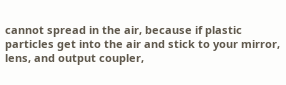cannot spread in the air, because if plastic particles get into the air and stick to your mirror, lens, and output coupler,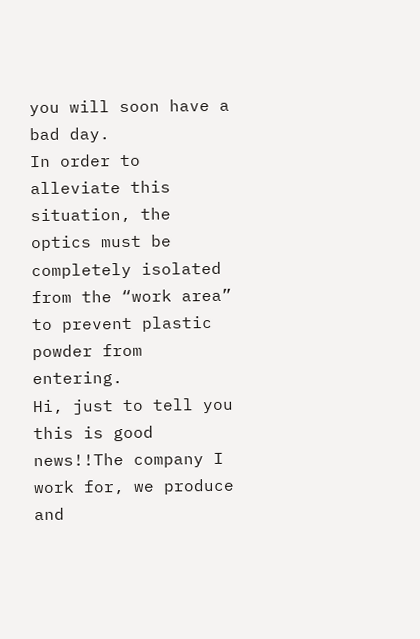you will soon have a bad day.
In order to alleviate this situation, the optics must be completely isolated from the “work area” to prevent plastic powder from entering.
Hi, just to tell you this is good news!!The company I work for, we produce and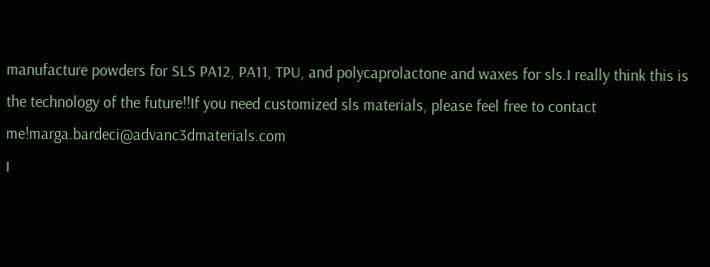manufacture powders for SLS PA12, PA11, TPU, and polycaprolactone and waxes for sls.I really think this is the technology of the future!!If you need customized sls materials, please feel free to contact me!marga.bardeci@advanc3dmaterials.com
I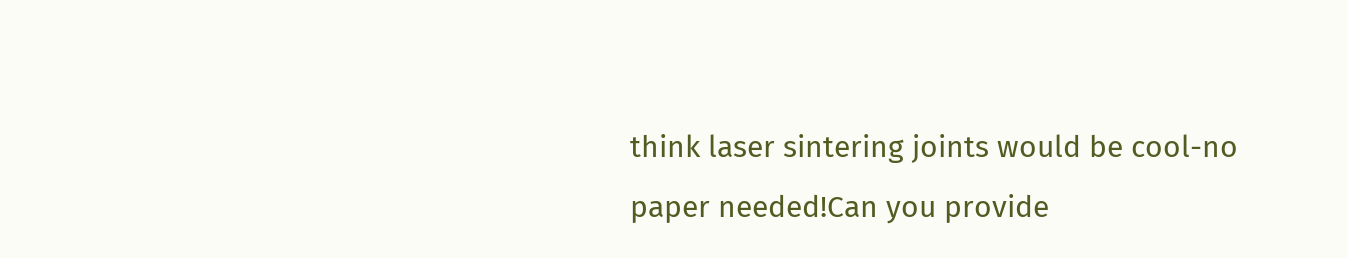think laser sintering joints would be cool-no paper needed!Can you provide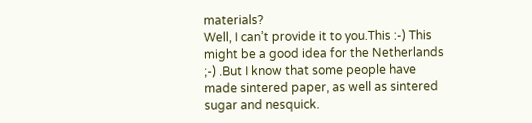materials?
Well, I can’t provide it to you.This :-) This might be a good idea for the Netherlands ;-) .But I know that some people have made sintered paper, as well as sintered sugar and nesquick.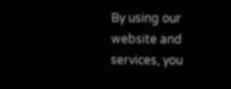By using our website and services, you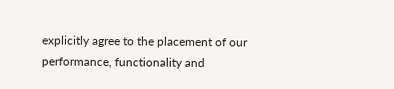explicitly agree to the placement of our performance, functionality and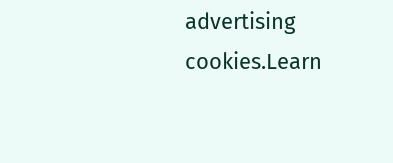advertising cookies.Learn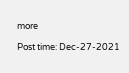more

Post time: Dec-27-2021